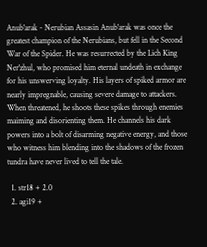Anub'arak - Nerubian Assasin Anub'arak was once the greatest champion of the Nerubians, but fell in the Second War of the Spider. He was resurrected by the Lich King Ner'zhul, who promised him eternal undeath in exchange for his unswerving loyalty. His layers of spiked armor are nearly impregnable, causing severe damage to attackers. When threatened, he shoots these spikes through enemies maiming and disorienting them. He channels his dark powers into a bolt of disarming negative energy, and those who witness him blending into the shadows of the frozen tundra have never lived to tell the tale.

  1. str18 + 2.0
  2. agi19 +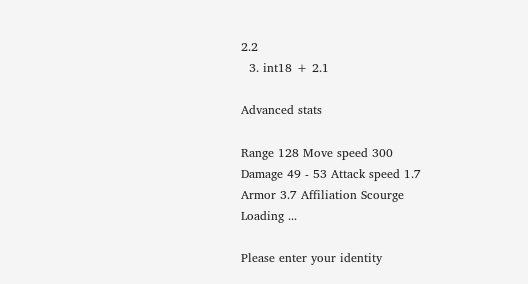2.2
  3. int18 + 2.1

Advanced stats

Range 128 Move speed 300
Damage 49 - 53 Attack speed 1.7
Armor 3.7 Affiliation Scourge
Loading ...

Please enter your identity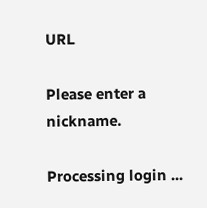URL

Please enter a nickname.

Processing login ...